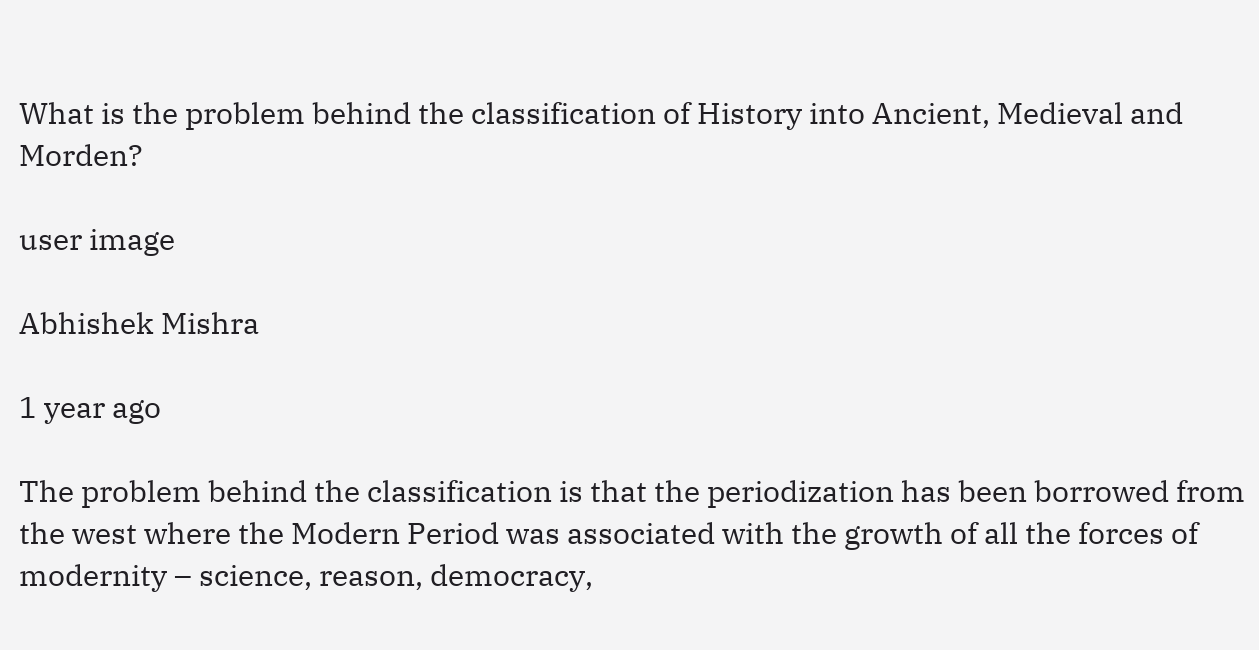What is the problem behind the classification of History into Ancient, Medieval and Morden?

user image

Abhishek Mishra

1 year ago

The problem behind the classification is that the periodization has been borrowed from the west where the Modern Period was associated with the growth of all the forces of modernity – science, reason, democracy,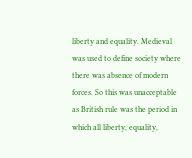liberty and equality. Medieval was used to define society where there was absence of modern forces. So this was unacceptable as British rule was the period in which all liberty, equality,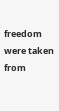freedom were taken from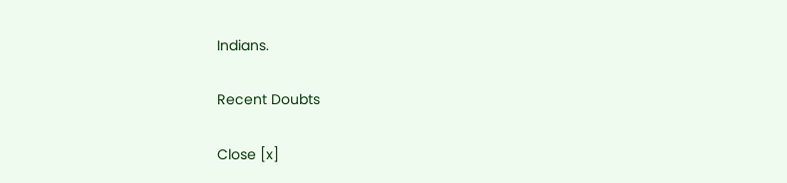Indians.

Recent Doubts

Close [x]